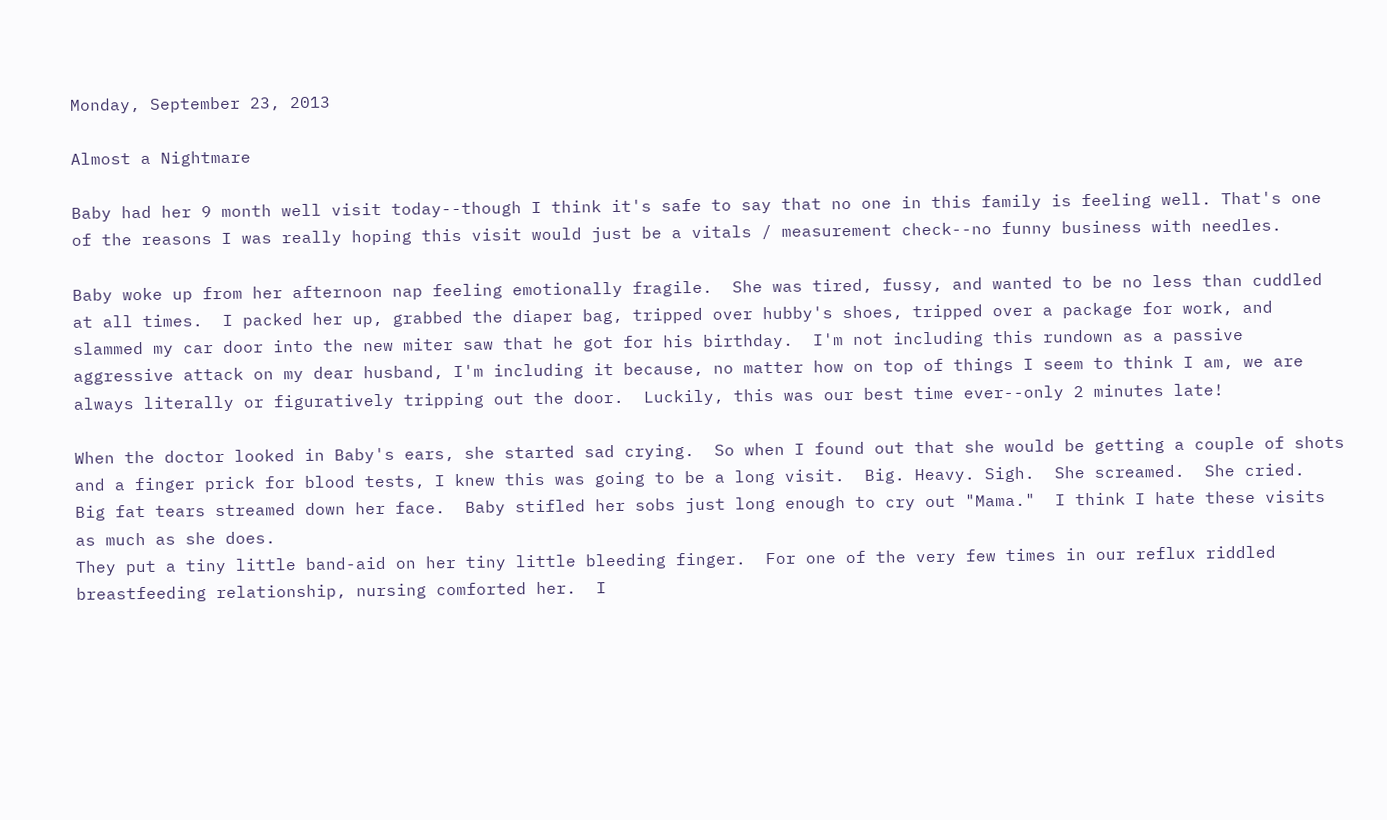Monday, September 23, 2013

Almost a Nightmare

Baby had her 9 month well visit today--though I think it's safe to say that no one in this family is feeling well. That's one of the reasons I was really hoping this visit would just be a vitals / measurement check--no funny business with needles.

Baby woke up from her afternoon nap feeling emotionally fragile.  She was tired, fussy, and wanted to be no less than cuddled at all times.  I packed her up, grabbed the diaper bag, tripped over hubby's shoes, tripped over a package for work, and slammed my car door into the new miter saw that he got for his birthday.  I'm not including this rundown as a passive aggressive attack on my dear husband, I'm including it because, no matter how on top of things I seem to think I am, we are always literally or figuratively tripping out the door.  Luckily, this was our best time ever--only 2 minutes late!

When the doctor looked in Baby's ears, she started sad crying.  So when I found out that she would be getting a couple of shots and a finger prick for blood tests, I knew this was going to be a long visit.  Big. Heavy. Sigh.  She screamed.  She cried.  Big fat tears streamed down her face.  Baby stifled her sobs just long enough to cry out "Mama."  I think I hate these visits as much as she does.
They put a tiny little band-aid on her tiny little bleeding finger.  For one of the very few times in our reflux riddled breastfeeding relationship, nursing comforted her.  I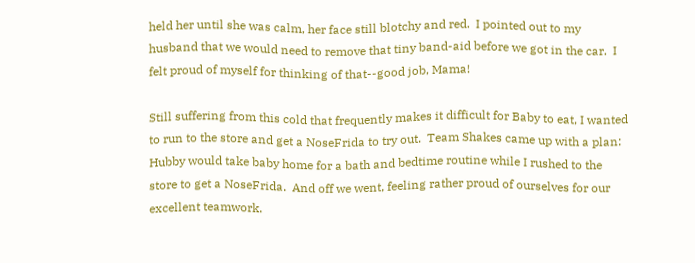held her until she was calm, her face still blotchy and red.  I pointed out to my husband that we would need to remove that tiny band-aid before we got in the car.  I felt proud of myself for thinking of that--good job, Mama!

Still suffering from this cold that frequently makes it difficult for Baby to eat, I wanted to run to the store and get a NoseFrida to try out.  Team Shakes came up with a plan: Hubby would take baby home for a bath and bedtime routine while I rushed to the store to get a NoseFrida.  And off we went, feeling rather proud of ourselves for our excellent teamwork.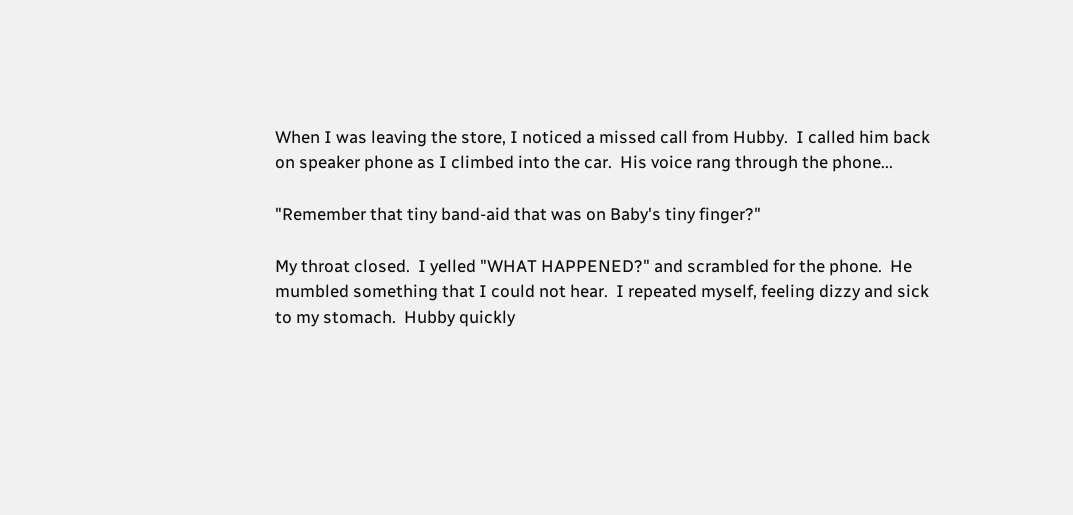When I was leaving the store, I noticed a missed call from Hubby.  I called him back on speaker phone as I climbed into the car.  His voice rang through the phone...

"Remember that tiny band-aid that was on Baby's tiny finger?"

My throat closed.  I yelled "WHAT HAPPENED?" and scrambled for the phone.  He mumbled something that I could not hear.  I repeated myself, feeling dizzy and sick to my stomach.  Hubby quickly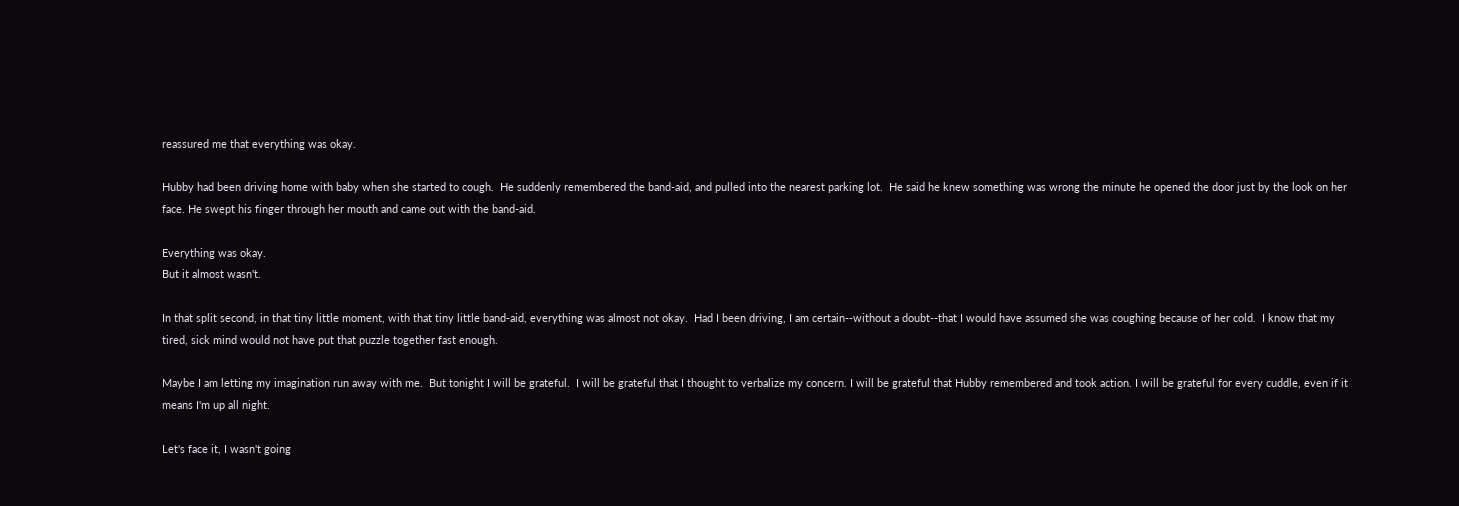reassured me that everything was okay.

Hubby had been driving home with baby when she started to cough.  He suddenly remembered the band-aid, and pulled into the nearest parking lot.  He said he knew something was wrong the minute he opened the door just by the look on her face. He swept his finger through her mouth and came out with the band-aid.

Everything was okay.
But it almost wasn't.

In that split second, in that tiny little moment, with that tiny little band-aid, everything was almost not okay.  Had I been driving, I am certain--without a doubt--that I would have assumed she was coughing because of her cold.  I know that my tired, sick mind would not have put that puzzle together fast enough.

Maybe I am letting my imagination run away with me.  But tonight I will be grateful.  I will be grateful that I thought to verbalize my concern. I will be grateful that Hubby remembered and took action. I will be grateful for every cuddle, even if it means I'm up all night.

Let's face it, I wasn't going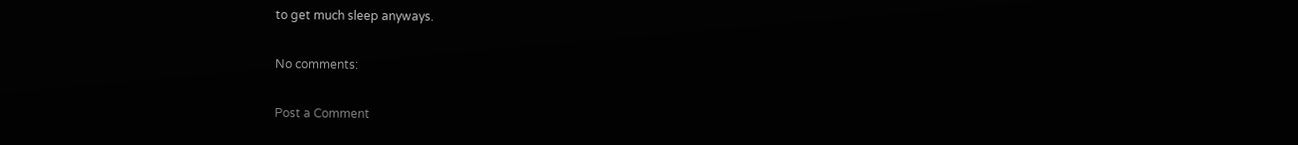to get much sleep anyways.

No comments:

Post a Comment